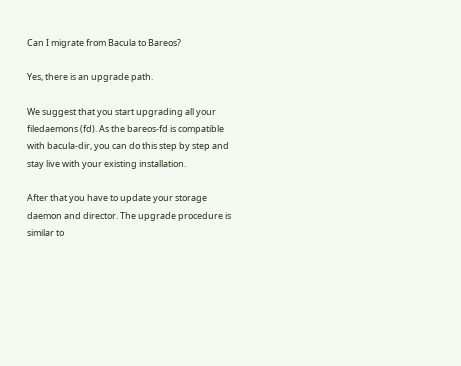Can I migrate from Bacula to Bareos?

Yes, there is an upgrade path.

We suggest that you start upgrading all your filedaemons (fd). As the bareos-fd is compatible with bacula-dir, you can do this step by step and stay live with your existing installation.

After that you have to update your storage daemon and director. The upgrade procedure is similar to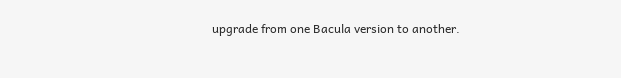upgrade from one Bacula version to another.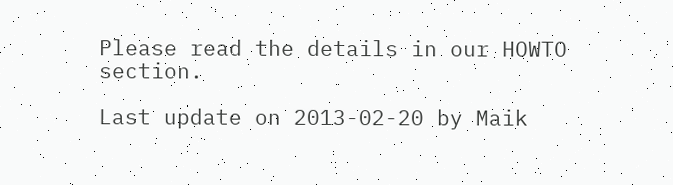Please read the details in our HOWTO section.

Last update on 2013-02-20 by Maik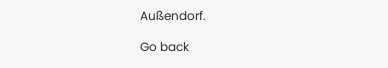Außendorf.

Go back